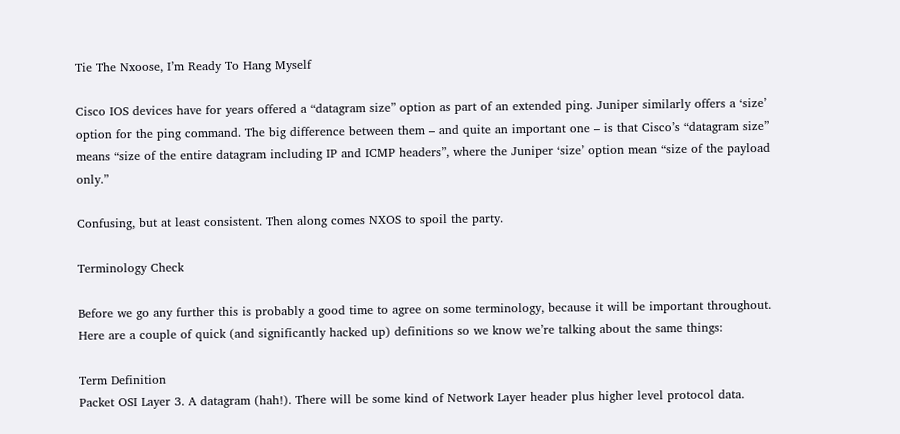Tie The Nxoose, I’m Ready To Hang Myself

Cisco IOS devices have for years offered a “datagram size” option as part of an extended ping. Juniper similarly offers a ‘size’ option for the ping command. The big difference between them – and quite an important one – is that Cisco’s “datagram size” means “size of the entire datagram including IP and ICMP headers”, where the Juniper ‘size’ option mean “size of the payload only.”

Confusing, but at least consistent. Then along comes NXOS to spoil the party.

Terminology Check

Before we go any further this is probably a good time to agree on some terminology, because it will be important throughout. Here are a couple of quick (and significantly hacked up) definitions so we know we’re talking about the same things:

Term Definition
Packet OSI Layer 3. A datagram (hah!). There will be some kind of Network Layer header plus higher level protocol data.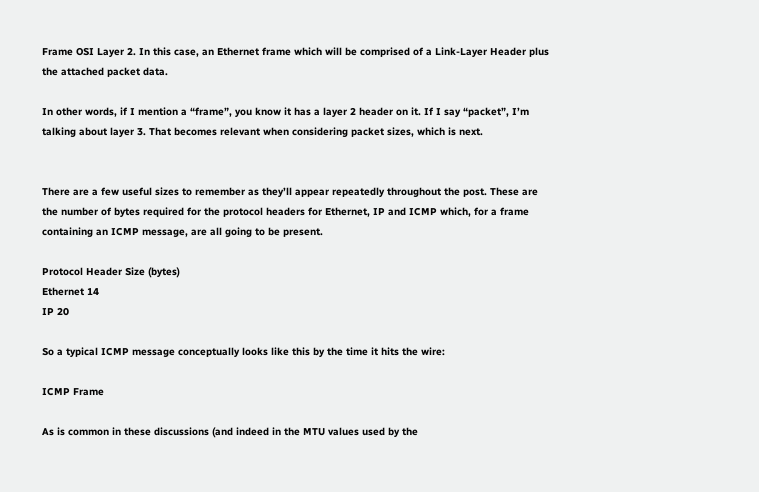Frame OSI Layer 2. In this case, an Ethernet frame which will be comprised of a Link-Layer Header plus the attached packet data.

In other words, if I mention a “frame”, you know it has a layer 2 header on it. If I say “packet”, I’m talking about layer 3. That becomes relevant when considering packet sizes, which is next.


There are a few useful sizes to remember as they’ll appear repeatedly throughout the post. These are the number of bytes required for the protocol headers for Ethernet, IP and ICMP which, for a frame containing an ICMP message, are all going to be present.

Protocol Header Size (bytes)
Ethernet 14
IP 20

So a typical ICMP message conceptually looks like this by the time it hits the wire:

ICMP Frame

As is common in these discussions (and indeed in the MTU values used by the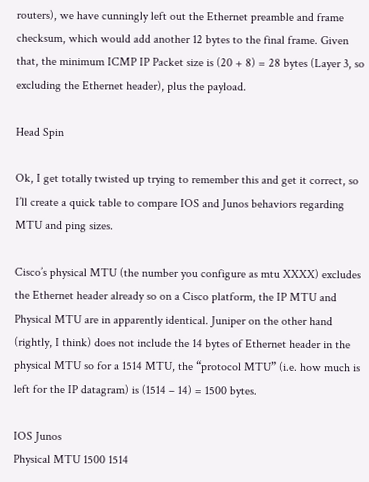routers), we have cunningly left out the Ethernet preamble and frame checksum, which would add another 12 bytes to the final frame. Given that, the minimum ICMP IP Packet size is (20 + 8) = 28 bytes (Layer 3, so excluding the Ethernet header), plus the payload.

Head Spin

Ok, I get totally twisted up trying to remember this and get it correct, so I’ll create a quick table to compare IOS and Junos behaviors regarding MTU and ping sizes.

Cisco’s physical MTU (the number you configure as mtu XXXX) excludes the Ethernet header already so on a Cisco platform, the IP MTU and Physical MTU are in apparently identical. Juniper on the other hand (rightly, I think) does not include the 14 bytes of Ethernet header in the physical MTU so for a 1514 MTU, the “protocol MTU” (i.e. how much is left for the IP datagram) is (1514 – 14) = 1500 bytes.

IOS Junos
Physical MTU 1500 1514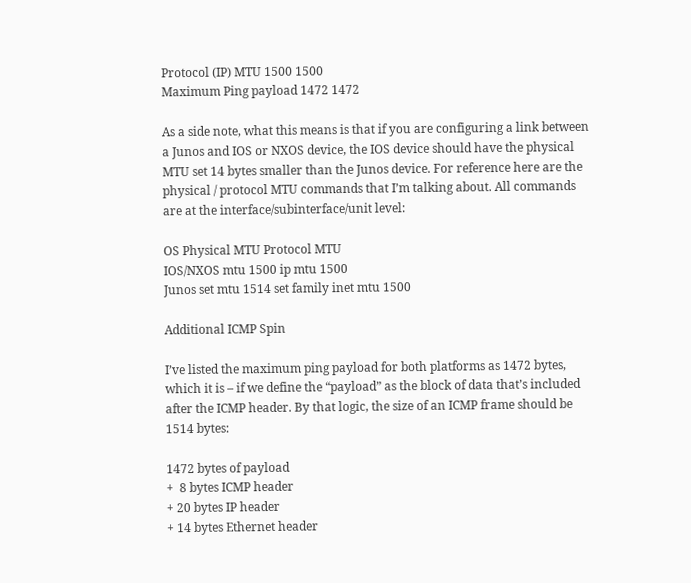Protocol (IP) MTU 1500 1500
Maximum Ping payload 1472 1472

As a side note, what this means is that if you are configuring a link between a Junos and IOS or NXOS device, the IOS device should have the physical MTU set 14 bytes smaller than the Junos device. For reference here are the physical / protocol MTU commands that I’m talking about. All commands are at the interface/subinterface/unit level:

OS Physical MTU Protocol MTU
IOS/NXOS mtu 1500 ip mtu 1500
Junos set mtu 1514 set family inet mtu 1500

Additional ICMP Spin

I’ve listed the maximum ping payload for both platforms as 1472 bytes, which it is – if we define the “payload” as the block of data that’s included after the ICMP header. By that logic, the size of an ICMP frame should be 1514 bytes:

1472 bytes of payload
+  8 bytes ICMP header
+ 20 bytes IP header
+ 14 bytes Ethernet header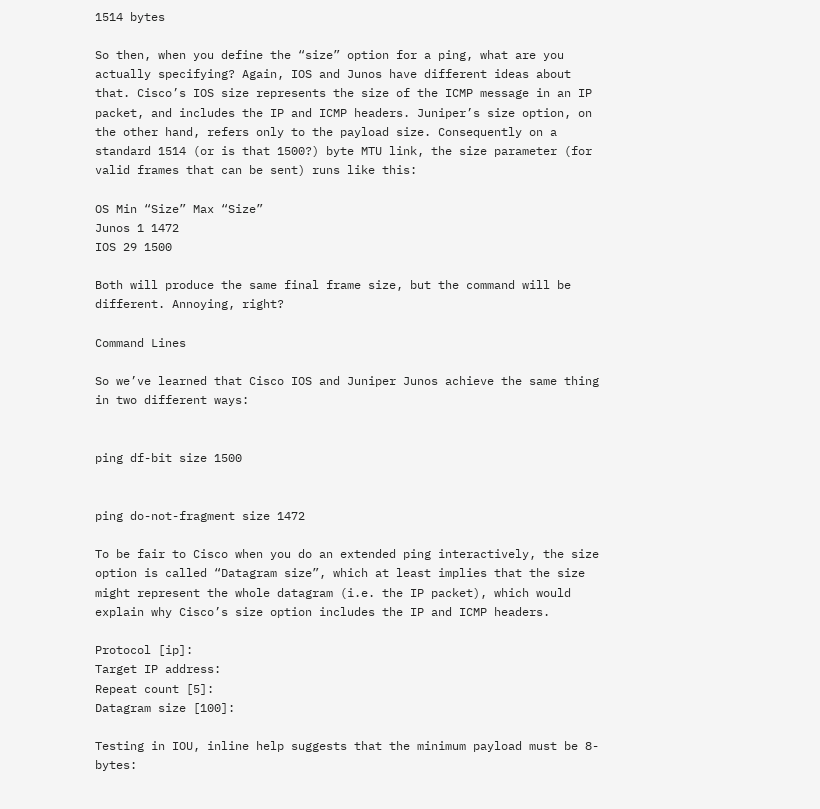1514 bytes

So then, when you define the “size” option for a ping, what are you actually specifying? Again, IOS and Junos have different ideas about that. Cisco’s IOS size represents the size of the ICMP message in an IP packet, and includes the IP and ICMP headers. Juniper’s size option, on the other hand, refers only to the payload size. Consequently on a standard 1514 (or is that 1500?) byte MTU link, the size parameter (for valid frames that can be sent) runs like this:

OS Min “Size” Max “Size”
Junos 1 1472
IOS 29 1500

Both will produce the same final frame size, but the command will be different. Annoying, right?

Command Lines

So we’ve learned that Cisco IOS and Juniper Junos achieve the same thing in two different ways:


ping df-bit size 1500


ping do-not-fragment size 1472

To be fair to Cisco when you do an extended ping interactively, the size option is called “Datagram size”, which at least implies that the size might represent the whole datagram (i.e. the IP packet), which would explain why Cisco’s size option includes the IP and ICMP headers.

Protocol [ip]:
Target IP address:
Repeat count [5]:
Datagram size [100]:

Testing in IOU, inline help suggests that the minimum payload must be 8-bytes: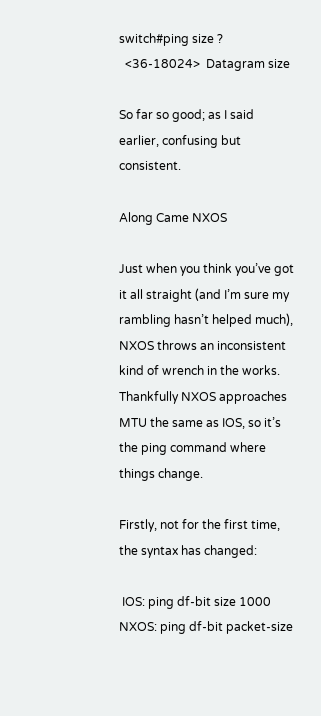switch#ping size ?
  <36-18024>  Datagram size

So far so good; as I said earlier, confusing but consistent.

Along Came NXOS

Just when you think you’ve got it all straight (and I’m sure my rambling hasn’t helped much), NXOS throws an inconsistent kind of wrench in the works. Thankfully NXOS approaches MTU the same as IOS, so it’s the ping command where things change.

Firstly, not for the first time, the syntax has changed:

 IOS: ping df-bit size 1000
NXOS: ping df-bit packet-size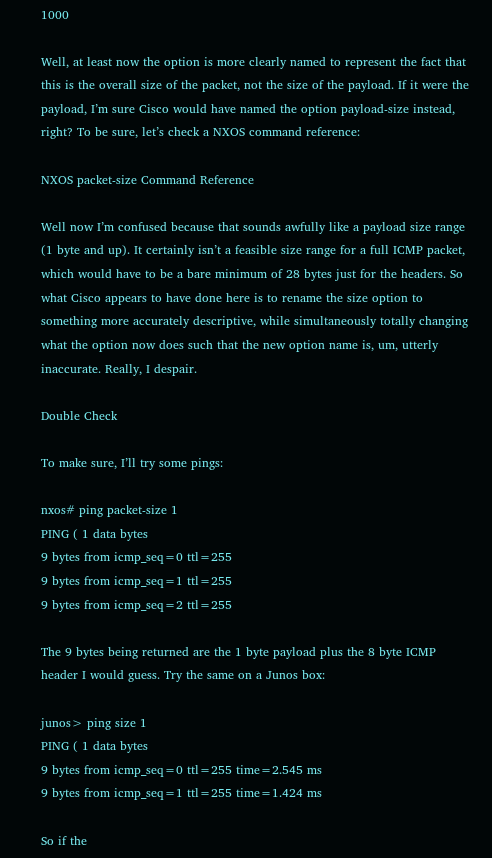1000

Well, at least now the option is more clearly named to represent the fact that this is the overall size of the packet, not the size of the payload. If it were the payload, I’m sure Cisco would have named the option payload-size instead, right? To be sure, let’s check a NXOS command reference:

NXOS packet-size Command Reference

Well now I’m confused because that sounds awfully like a payload size range (1 byte and up). It certainly isn’t a feasible size range for a full ICMP packet, which would have to be a bare minimum of 28 bytes just for the headers. So what Cisco appears to have done here is to rename the size option to something more accurately descriptive, while simultaneously totally changing what the option now does such that the new option name is, um, utterly inaccurate. Really, I despair.

Double Check

To make sure, I’ll try some pings:

nxos# ping packet-size 1
PING ( 1 data bytes
9 bytes from icmp_seq=0 ttl=255
9 bytes from icmp_seq=1 ttl=255
9 bytes from icmp_seq=2 ttl=255

The 9 bytes being returned are the 1 byte payload plus the 8 byte ICMP header I would guess. Try the same on a Junos box:

junos> ping size 1
PING ( 1 data bytes
9 bytes from icmp_seq=0 ttl=255 time=2.545 ms
9 bytes from icmp_seq=1 ttl=255 time=1.424 ms

So if the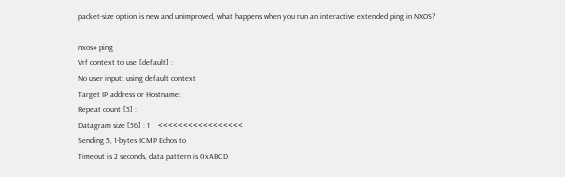packet-size option is new and unimproved, what happens when you run an interactive extended ping in NXOS?

nxos# ping
Vrf context to use [default] :
No user input: using default context
Target IP address or Hostname:
Repeat count [5] :
Datagram size [56] : 1    <<<<<<<<<<<<<<<<<
Sending 5, 1-bytes ICMP Echos to
Timeout is 2 seconds, data pattern is 0xABCD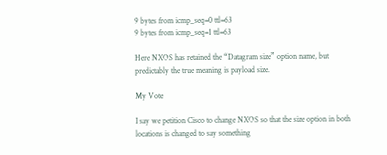9 bytes from icmp_seq=0 ttl=63
9 bytes from icmp_seq=1 ttl=63

Here NXOS has retained the “Datagram size” option name, but predictably the true meaning is payload size.

My Vote

I say we petition Cisco to change NXOS so that the size option in both locations is changed to say something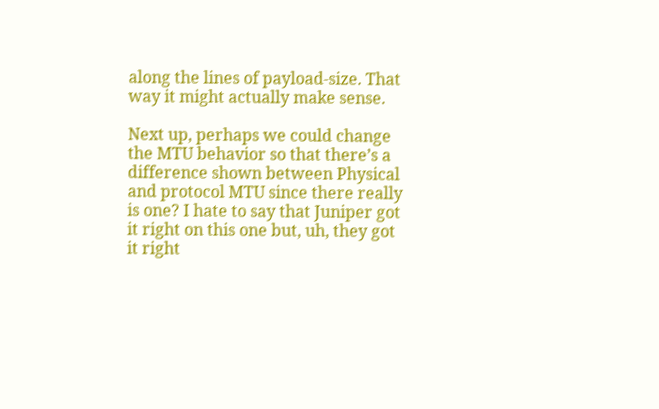along the lines of payload-size. That way it might actually make sense.

Next up, perhaps we could change the MTU behavior so that there’s a difference shown between Physical and protocol MTU since there really is one? I hate to say that Juniper got it right on this one but, uh, they got it right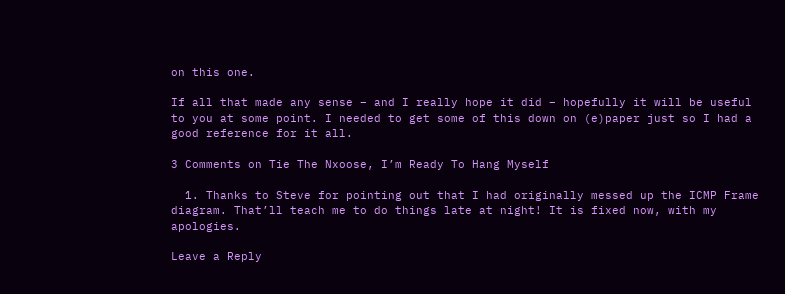on this one.

If all that made any sense – and I really hope it did – hopefully it will be useful to you at some point. I needed to get some of this down on (e)paper just so I had a good reference for it all.

3 Comments on Tie The Nxoose, I’m Ready To Hang Myself

  1. Thanks to Steve for pointing out that I had originally messed up the ICMP Frame diagram. That’ll teach me to do things late at night! It is fixed now, with my apologies.

Leave a Reply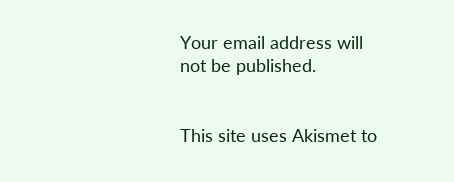Your email address will not be published.


This site uses Akismet to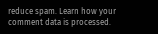reduce spam. Learn how your comment data is processed.